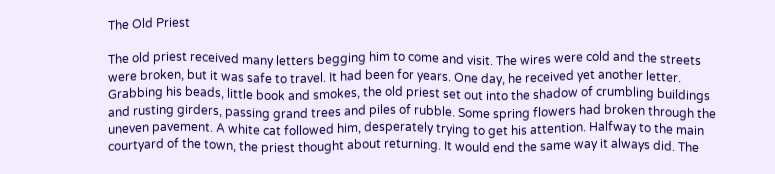The Old Priest

The old priest received many letters begging him to come and visit. The wires were cold and the streets were broken, but it was safe to travel. It had been for years. One day, he received yet another letter. Grabbing his beads, little book and smokes, the old priest set out into the shadow of crumbling buildings and rusting girders, passing grand trees and piles of rubble. Some spring flowers had broken through the uneven pavement. A white cat followed him, desperately trying to get his attention. Halfway to the main courtyard of the town, the priest thought about returning. It would end the same way it always did. The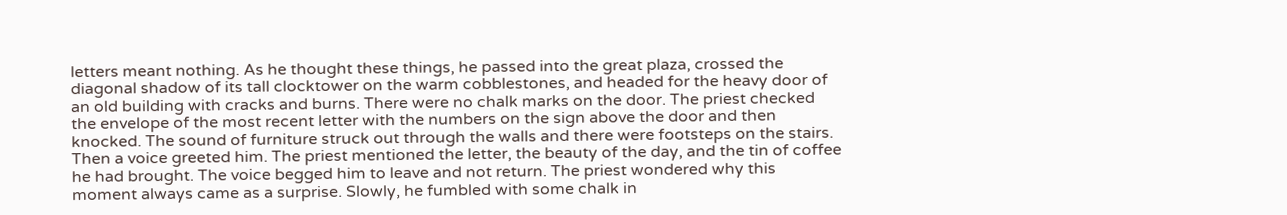letters meant nothing. As he thought these things, he passed into the great plaza, crossed the diagonal shadow of its tall clocktower on the warm cobblestones, and headed for the heavy door of an old building with cracks and burns. There were no chalk marks on the door. The priest checked the envelope of the most recent letter with the numbers on the sign above the door and then knocked. The sound of furniture struck out through the walls and there were footsteps on the stairs. Then a voice greeted him. The priest mentioned the letter, the beauty of the day, and the tin of coffee he had brought. The voice begged him to leave and not return. The priest wondered why this moment always came as a surprise. Slowly, he fumbled with some chalk in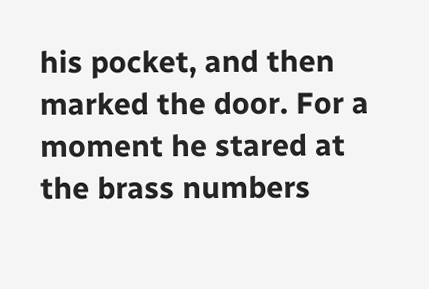his pocket, and then marked the door. For a moment he stared at the brass numbers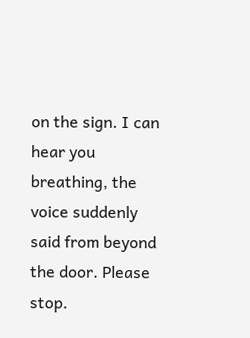on the sign. I can hear you breathing, the voice suddenly said from beyond the door. Please stop.